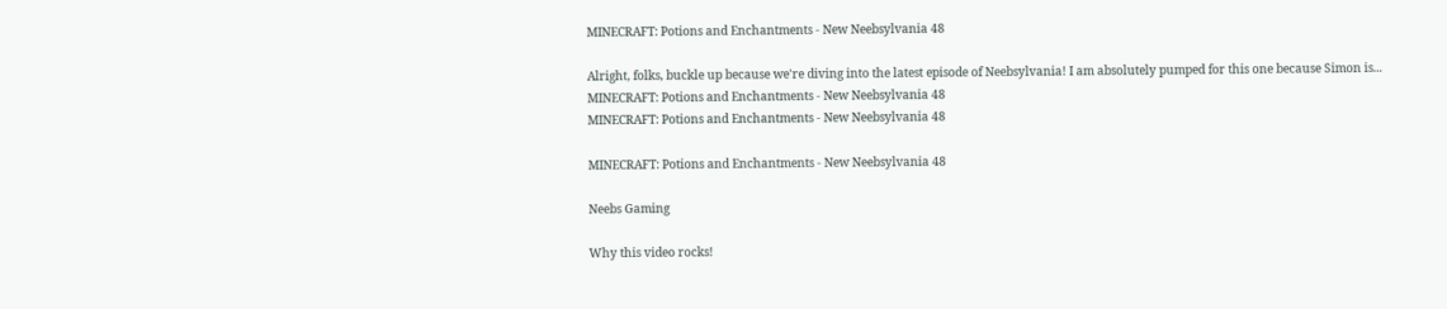MINECRAFT: Potions and Enchantments - New Neebsylvania 48

Alright, folks, buckle up because we're diving into the latest episode of Neebsylvania! I am absolutely pumped for this one because Simon is...
MINECRAFT: Potions and Enchantments - New Neebsylvania 48
MINECRAFT: Potions and Enchantments - New Neebsylvania 48

MINECRAFT: Potions and Enchantments - New Neebsylvania 48

Neebs Gaming

Why this video rocks!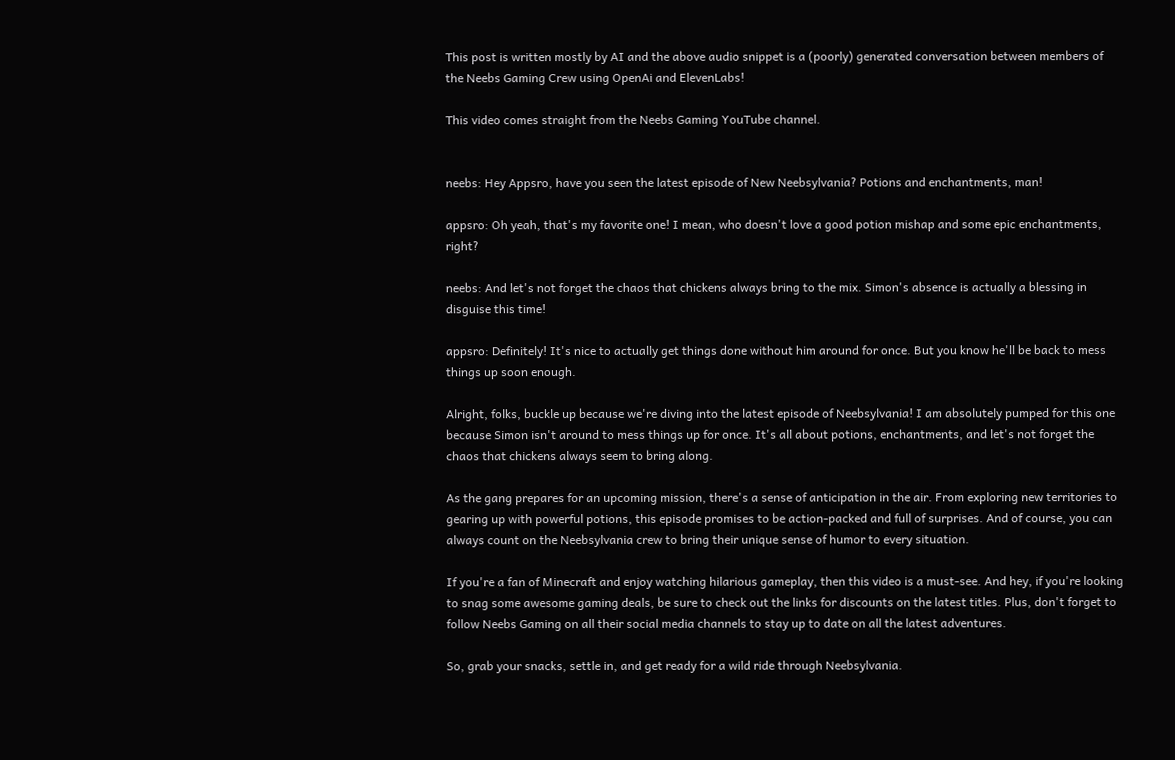This post is written mostly by AI and the above audio snippet is a (poorly) generated conversation between members of the Neebs Gaming Crew using OpenAi and ElevenLabs!

This video comes straight from the Neebs Gaming YouTube channel.


neebs: Hey Appsro, have you seen the latest episode of New Neebsylvania? Potions and enchantments, man!

appsro: Oh yeah, that's my favorite one! I mean, who doesn't love a good potion mishap and some epic enchantments, right?

neebs: And let's not forget the chaos that chickens always bring to the mix. Simon's absence is actually a blessing in disguise this time!

appsro: Definitely! It's nice to actually get things done without him around for once. But you know he'll be back to mess things up soon enough.

Alright, folks, buckle up because we're diving into the latest episode of Neebsylvania! I am absolutely pumped for this one because Simon isn't around to mess things up for once. It's all about potions, enchantments, and let's not forget the chaos that chickens always seem to bring along.

As the gang prepares for an upcoming mission, there's a sense of anticipation in the air. From exploring new territories to gearing up with powerful potions, this episode promises to be action-packed and full of surprises. And of course, you can always count on the Neebsylvania crew to bring their unique sense of humor to every situation.

If you're a fan of Minecraft and enjoy watching hilarious gameplay, then this video is a must-see. And hey, if you're looking to snag some awesome gaming deals, be sure to check out the links for discounts on the latest titles. Plus, don't forget to follow Neebs Gaming on all their social media channels to stay up to date on all the latest adventures.

So, grab your snacks, settle in, and get ready for a wild ride through Neebsylvania.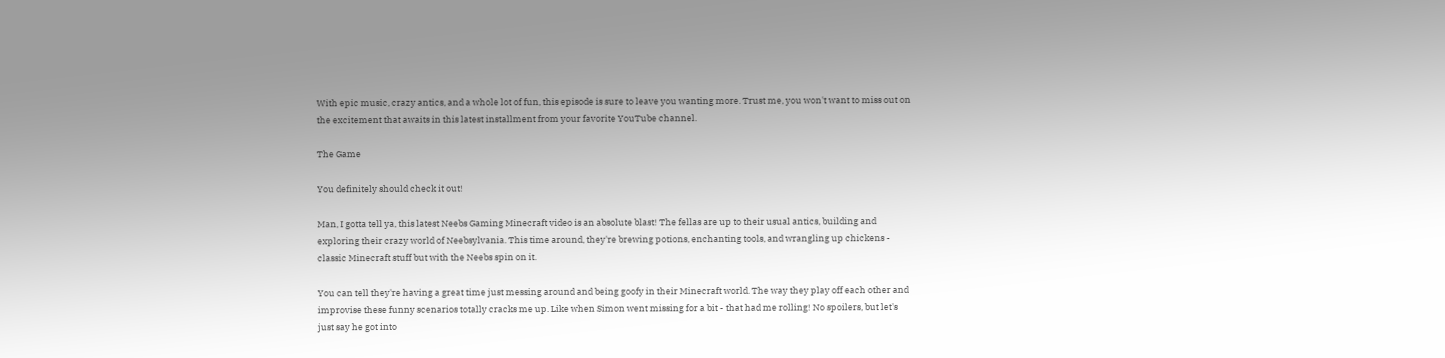With epic music, crazy antics, and a whole lot of fun, this episode is sure to leave you wanting more. Trust me, you won't want to miss out on the excitement that awaits in this latest installment from your favorite YouTube channel.

The Game

You definitely should check it out!

Man, I gotta tell ya, this latest Neebs Gaming Minecraft video is an absolute blast! The fellas are up to their usual antics, building and exploring their crazy world of Neebsylvania. This time around, they're brewing potions, enchanting tools, and wrangling up chickens - classic Minecraft stuff but with the Neebs spin on it.

You can tell they're having a great time just messing around and being goofy in their Minecraft world. The way they play off each other and improvise these funny scenarios totally cracks me up. Like when Simon went missing for a bit - that had me rolling! No spoilers, but let's just say he got into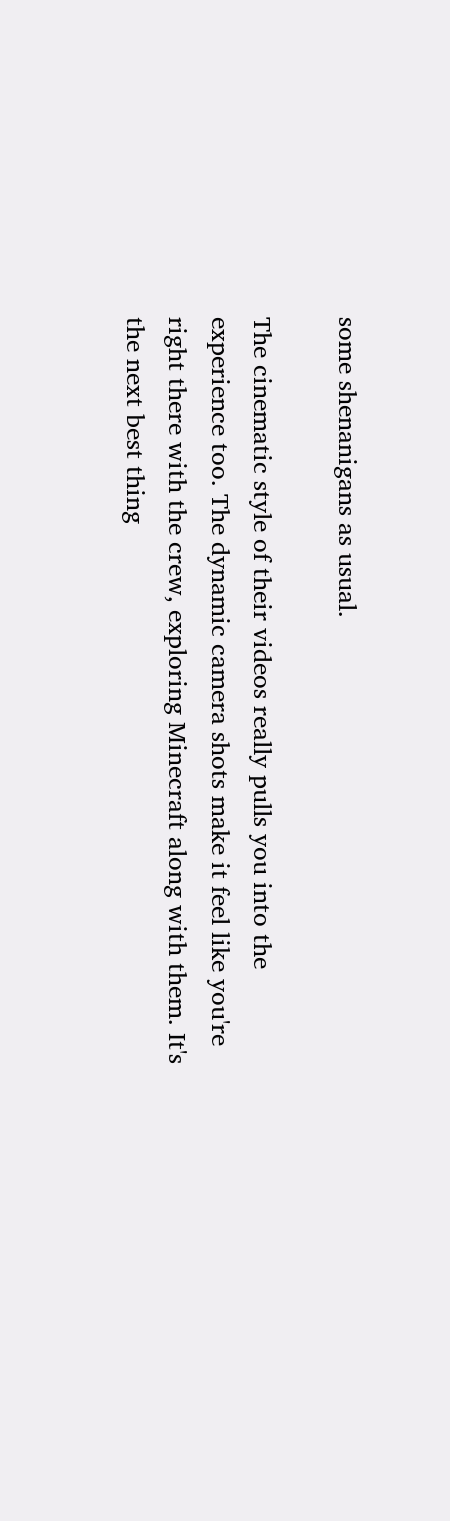some shenanigans as usual.

The cinematic style of their videos really pulls you into the experience too. The dynamic camera shots make it feel like you're right there with the crew, exploring Minecraft along with them. It's the next best thing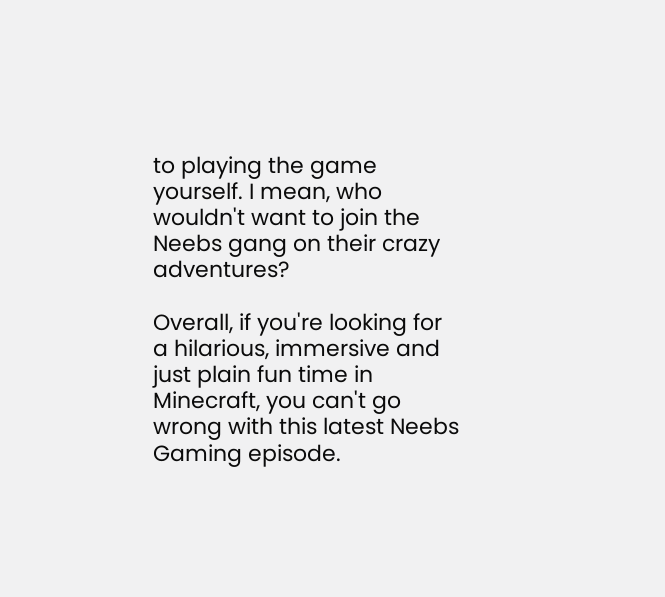to playing the game yourself. I mean, who wouldn't want to join the Neebs gang on their crazy adventures?

Overall, if you're looking for a hilarious, immersive and just plain fun time in Minecraft, you can't go wrong with this latest Neebs Gaming episode.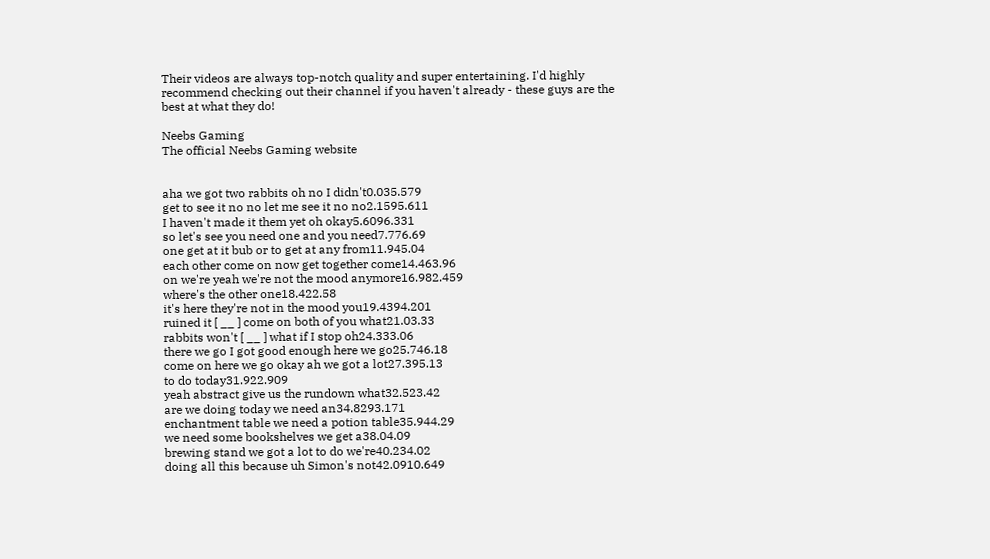Their videos are always top-notch quality and super entertaining. I'd highly recommend checking out their channel if you haven't already - these guys are the best at what they do!

Neebs Gaming
The official Neebs Gaming website


aha we got two rabbits oh no I didn't0.035.579
get to see it no no let me see it no no2.1595.611
I haven't made it them yet oh okay5.6096.331
so let's see you need one and you need7.776.69
one get at it bub or to get at any from11.945.04
each other come on now get together come14.463.96
on we're yeah we're not the mood anymore16.982.459
where's the other one18.422.58
it's here they're not in the mood you19.4394.201
ruined it [ __ ] come on both of you what21.03.33
rabbits won't [ __ ] what if I stop oh24.333.06
there we go I got good enough here we go25.746.18
come on here we go okay ah we got a lot27.395.13
to do today31.922.909
yeah abstract give us the rundown what32.523.42
are we doing today we need an34.8293.171
enchantment table we need a potion table35.944.29
we need some bookshelves we get a38.04.09
brewing stand we got a lot to do we're40.234.02
doing all this because uh Simon's not42.0910.649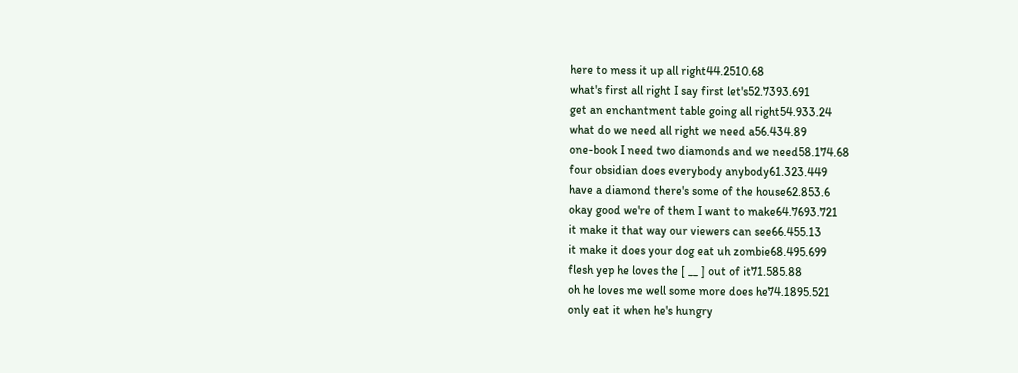here to mess it up all right44.2510.68
what's first all right I say first let's52.7393.691
get an enchantment table going all right54.933.24
what do we need all right we need a56.434.89
one-book I need two diamonds and we need58.174.68
four obsidian does everybody anybody61.323.449
have a diamond there's some of the house62.853.6
okay good we're of them I want to make64.7693.721
it make it that way our viewers can see66.455.13
it make it does your dog eat uh zombie68.495.699
flesh yep he loves the [ __ ] out of it71.585.88
oh he loves me well some more does he74.1895.521
only eat it when he's hungry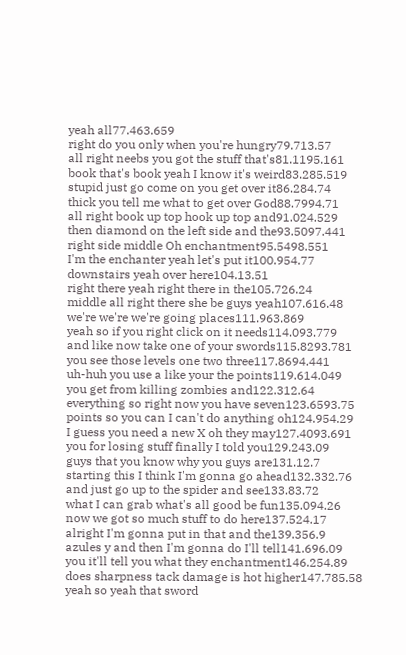yeah all77.463.659
right do you only when you're hungry79.713.57
all right neebs you got the stuff that's81.1195.161
book that's book yeah I know it's weird83.285.519
stupid just go come on you get over it86.284.74
thick you tell me what to get over God88.7994.71
all right book up top hook up top and91.024.529
then diamond on the left side and the93.5097.441
right side middle Oh enchantment95.5498.551
I'm the enchanter yeah let's put it100.954.77
downstairs yeah over here104.13.51
right there yeah right there in the105.726.24
middle all right there she be guys yeah107.616.48
we're we're we're going places111.963.869
yeah so if you right click on it needs114.093.779
and like now take one of your swords115.8293.781
you see those levels one two three117.8694.441
uh-huh you use a like your the points119.614.049
you get from killing zombies and122.312.64
everything so right now you have seven123.6593.75
points so you can I can't do anything oh124.954.29
I guess you need a new X oh they may127.4093.691
you for losing stuff finally I told you129.243.09
guys that you know why you guys are131.12.7
starting this I think I'm gonna go ahead132.332.76
and just go up to the spider and see133.83.72
what I can grab what's all good be fun135.094.26
now we got so much stuff to do here137.524.17
alright I'm gonna put in that and the139.356.9
azules y and then I'm gonna do I'll tell141.696.09
you it'll tell you what they enchantment146.254.89
does sharpness tack damage is hot higher147.785.58
yeah so yeah that sword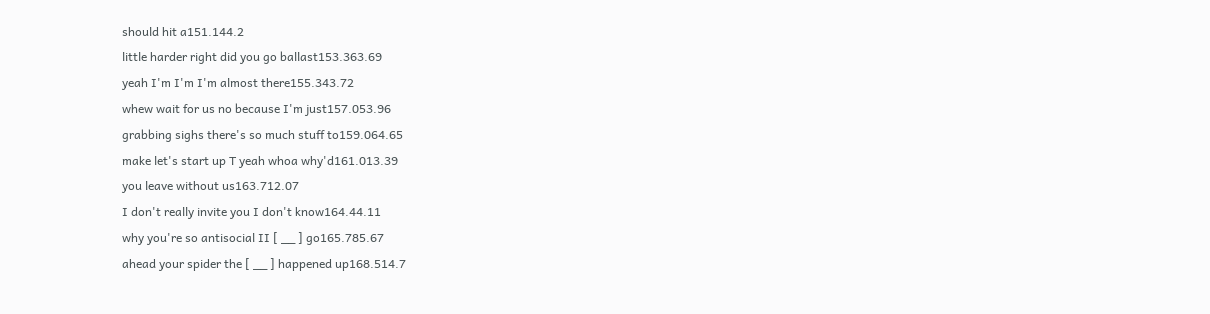should hit a151.144.2
little harder right did you go ballast153.363.69
yeah I'm I'm I'm almost there155.343.72
whew wait for us no because I'm just157.053.96
grabbing sighs there's so much stuff to159.064.65
make let's start up T yeah whoa why'd161.013.39
you leave without us163.712.07
I don't really invite you I don't know164.44.11
why you're so antisocial II [ __ ] go165.785.67
ahead your spider the [ __ ] happened up168.514.7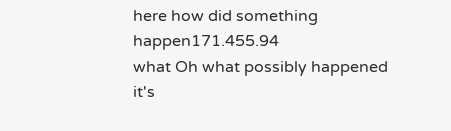here how did something happen171.455.94
what Oh what possibly happened it's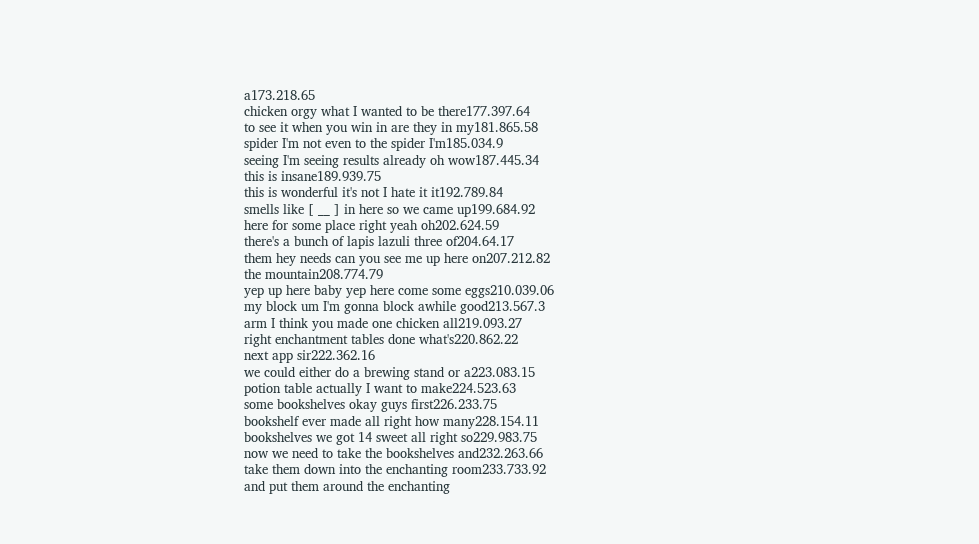a173.218.65
chicken orgy what I wanted to be there177.397.64
to see it when you win in are they in my181.865.58
spider I'm not even to the spider I'm185.034.9
seeing I'm seeing results already oh wow187.445.34
this is insane189.939.75
this is wonderful it's not I hate it it192.789.84
smells like [ __ ] in here so we came up199.684.92
here for some place right yeah oh202.624.59
there's a bunch of lapis lazuli three of204.64.17
them hey needs can you see me up here on207.212.82
the mountain208.774.79
yep up here baby yep here come some eggs210.039.06
my block um I'm gonna block awhile good213.567.3
arm I think you made one chicken all219.093.27
right enchantment tables done what's220.862.22
next app sir222.362.16
we could either do a brewing stand or a223.083.15
potion table actually I want to make224.523.63
some bookshelves okay guys first226.233.75
bookshelf ever made all right how many228.154.11
bookshelves we got 14 sweet all right so229.983.75
now we need to take the bookshelves and232.263.66
take them down into the enchanting room233.733.92
and put them around the enchanting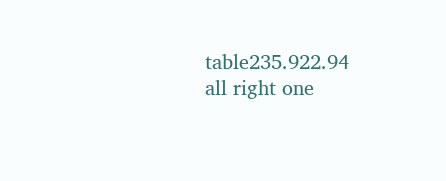table235.922.94
all right one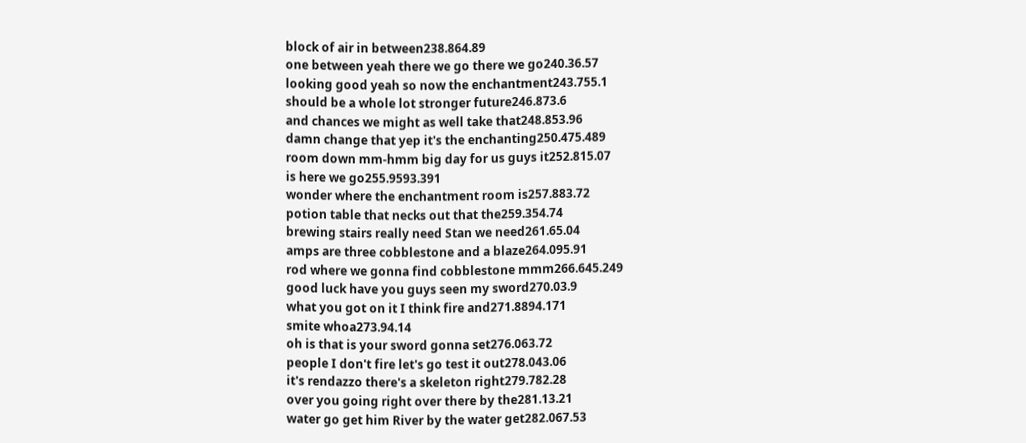block of air in between238.864.89
one between yeah there we go there we go240.36.57
looking good yeah so now the enchantment243.755.1
should be a whole lot stronger future246.873.6
and chances we might as well take that248.853.96
damn change that yep it's the enchanting250.475.489
room down mm-hmm big day for us guys it252.815.07
is here we go255.9593.391
wonder where the enchantment room is257.883.72
potion table that necks out that the259.354.74
brewing stairs really need Stan we need261.65.04
amps are three cobblestone and a blaze264.095.91
rod where we gonna find cobblestone mmm266.645.249
good luck have you guys seen my sword270.03.9
what you got on it I think fire and271.8894.171
smite whoa273.94.14
oh is that is your sword gonna set276.063.72
people I don't fire let's go test it out278.043.06
it's rendazzo there's a skeleton right279.782.28
over you going right over there by the281.13.21
water go get him River by the water get282.067.53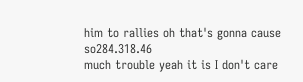him to rallies oh that's gonna cause so284.318.46
much trouble yeah it is I don't care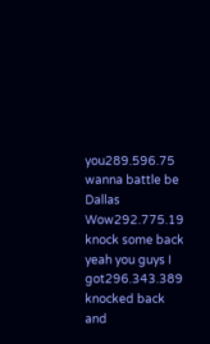you289.596.75
wanna battle be Dallas Wow292.775.19
knock some back yeah you guys I got296.343.389
knocked back and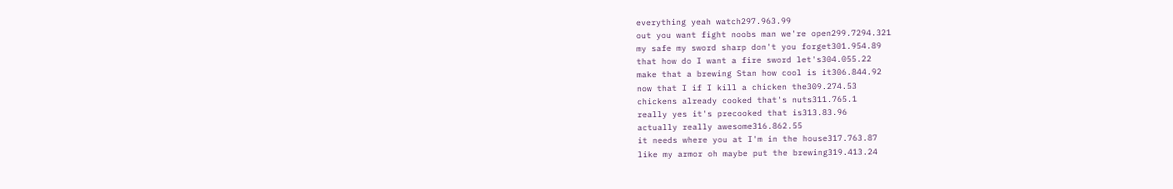everything yeah watch297.963.99
out you want fight noobs man we're open299.7294.321
my safe my sword sharp don't you forget301.954.89
that how do I want a fire sword let's304.055.22
make that a brewing Stan how cool is it306.844.92
now that I if I kill a chicken the309.274.53
chickens already cooked that's nuts311.765.1
really yes it's precooked that is313.83.96
actually really awesome316.862.55
it needs where you at I'm in the house317.763.87
like my armor oh maybe put the brewing319.413.24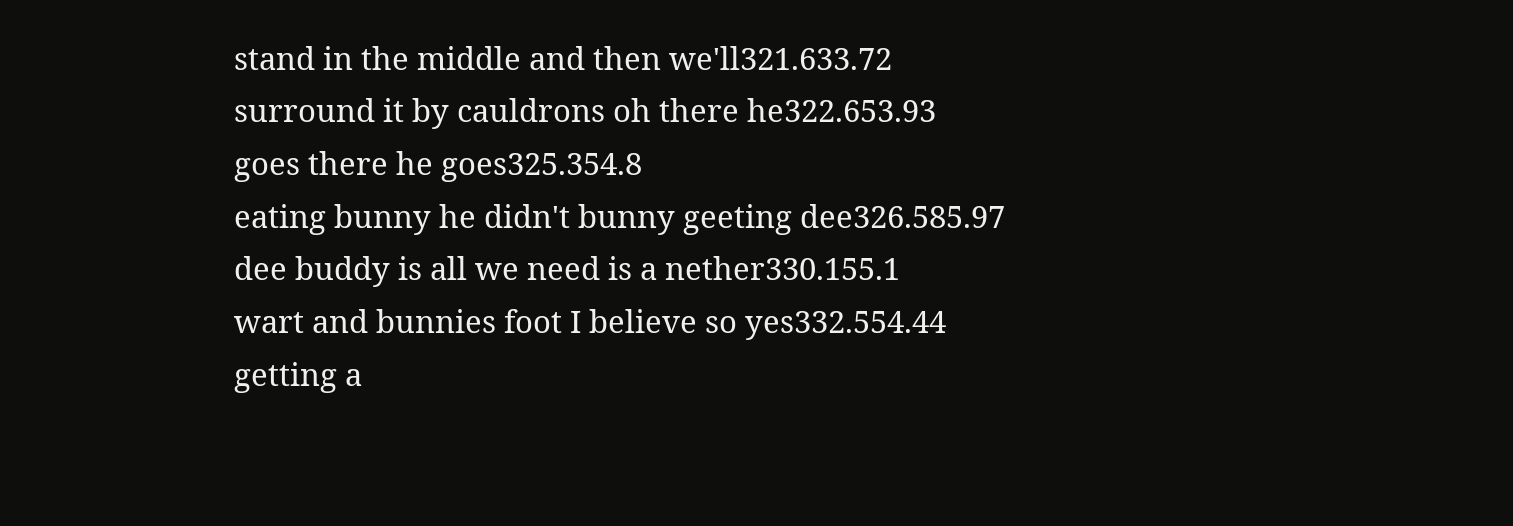stand in the middle and then we'll321.633.72
surround it by cauldrons oh there he322.653.93
goes there he goes325.354.8
eating bunny he didn't bunny geeting dee326.585.97
dee buddy is all we need is a nether330.155.1
wart and bunnies foot I believe so yes332.554.44
getting a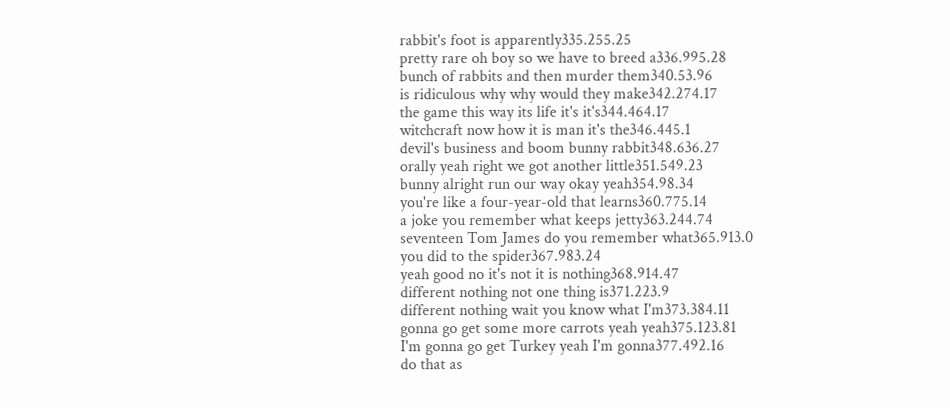rabbit's foot is apparently335.255.25
pretty rare oh boy so we have to breed a336.995.28
bunch of rabbits and then murder them340.53.96
is ridiculous why why would they make342.274.17
the game this way its life it's it's344.464.17
witchcraft now how it is man it's the346.445.1
devil's business and boom bunny rabbit348.636.27
orally yeah right we got another little351.549.23
bunny alright run our way okay yeah354.98.34
you're like a four-year-old that learns360.775.14
a joke you remember what keeps jetty363.244.74
seventeen Tom James do you remember what365.913.0
you did to the spider367.983.24
yeah good no it's not it is nothing368.914.47
different nothing not one thing is371.223.9
different nothing wait you know what I'm373.384.11
gonna go get some more carrots yeah yeah375.123.81
I'm gonna go get Turkey yeah I'm gonna377.492.16
do that as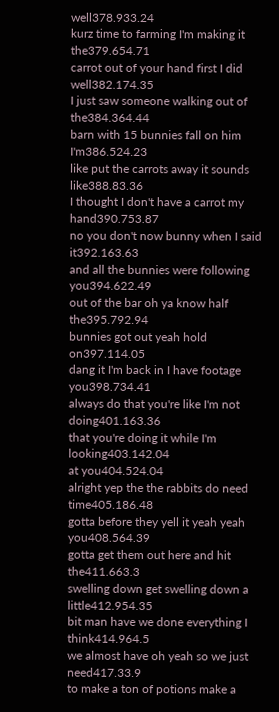well378.933.24
kurz time to farming I'm making it the379.654.71
carrot out of your hand first I did well382.174.35
I just saw someone walking out of the384.364.44
barn with 15 bunnies fall on him I'm386.524.23
like put the carrots away it sounds like388.83.36
I thought I don't have a carrot my hand390.753.87
no you don't now bunny when I said it392.163.63
and all the bunnies were following you394.622.49
out of the bar oh ya know half the395.792.94
bunnies got out yeah hold on397.114.05
dang it I'm back in I have footage you398.734.41
always do that you're like I'm not doing401.163.36
that you're doing it while I'm looking403.142.04
at you404.524.04
alright yep the the rabbits do need time405.186.48
gotta before they yell it yeah yeah you408.564.39
gotta get them out here and hit the411.663.3
swelling down get swelling down a little412.954.35
bit man have we done everything I think414.964.5
we almost have oh yeah so we just need417.33.9
to make a ton of potions make a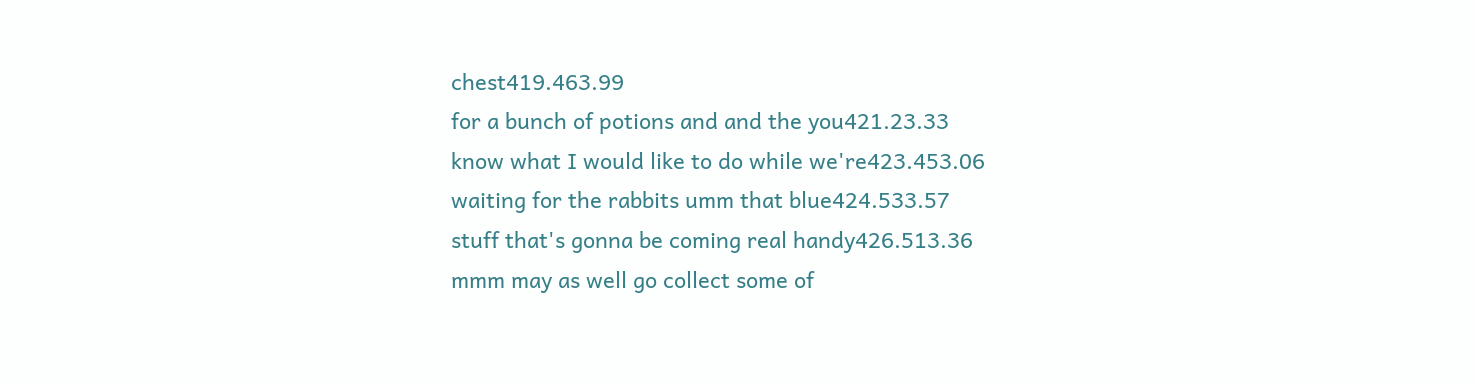chest419.463.99
for a bunch of potions and and the you421.23.33
know what I would like to do while we're423.453.06
waiting for the rabbits umm that blue424.533.57
stuff that's gonna be coming real handy426.513.36
mmm may as well go collect some of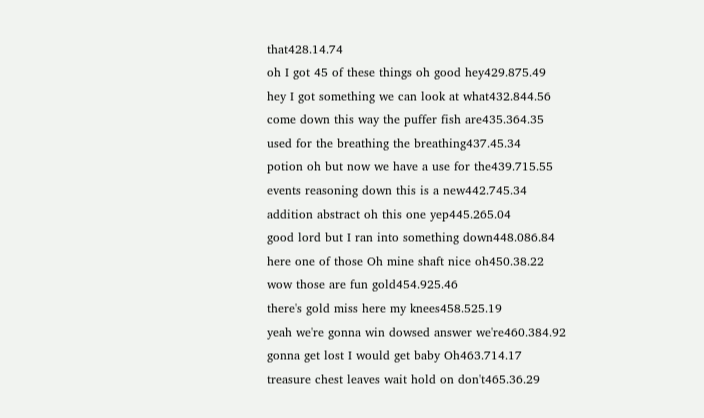that428.14.74
oh I got 45 of these things oh good hey429.875.49
hey I got something we can look at what432.844.56
come down this way the puffer fish are435.364.35
used for the breathing the breathing437.45.34
potion oh but now we have a use for the439.715.55
events reasoning down this is a new442.745.34
addition abstract oh this one yep445.265.04
good lord but I ran into something down448.086.84
here one of those Oh mine shaft nice oh450.38.22
wow those are fun gold454.925.46
there's gold miss here my knees458.525.19
yeah we're gonna win dowsed answer we're460.384.92
gonna get lost I would get baby Oh463.714.17
treasure chest leaves wait hold on don't465.36.29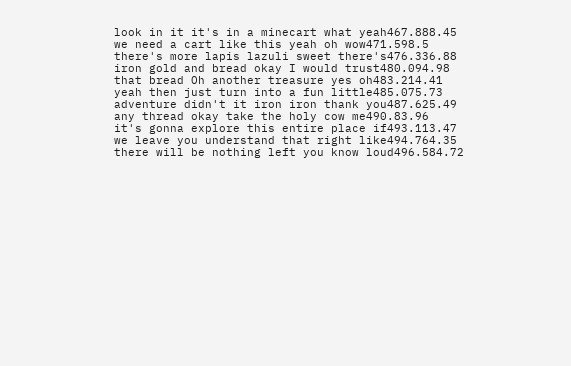look in it it's in a minecart what yeah467.888.45
we need a cart like this yeah oh wow471.598.5
there's more lapis lazuli sweet there's476.336.88
iron gold and bread okay I would trust480.094.98
that bread Oh another treasure yes oh483.214.41
yeah then just turn into a fun little485.075.73
adventure didn't it iron iron thank you487.625.49
any thread okay take the holy cow me490.83.96
it's gonna explore this entire place if493.113.47
we leave you understand that right like494.764.35
there will be nothing left you know loud496.584.72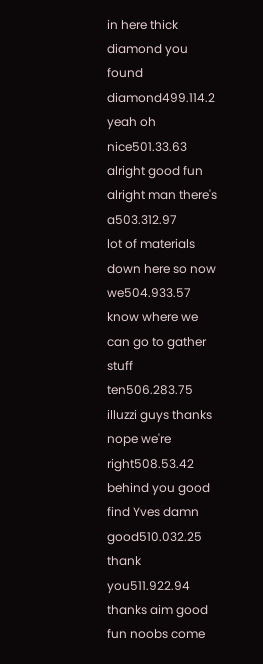in here thick diamond you found diamond499.114.2
yeah oh nice501.33.63
alright good fun alright man there's a503.312.97
lot of materials down here so now we504.933.57
know where we can go to gather stuff ten506.283.75
illuzzi guys thanks nope we're right508.53.42
behind you good find Yves damn good510.032.25
thank you511.922.94
thanks aim good fun noobs come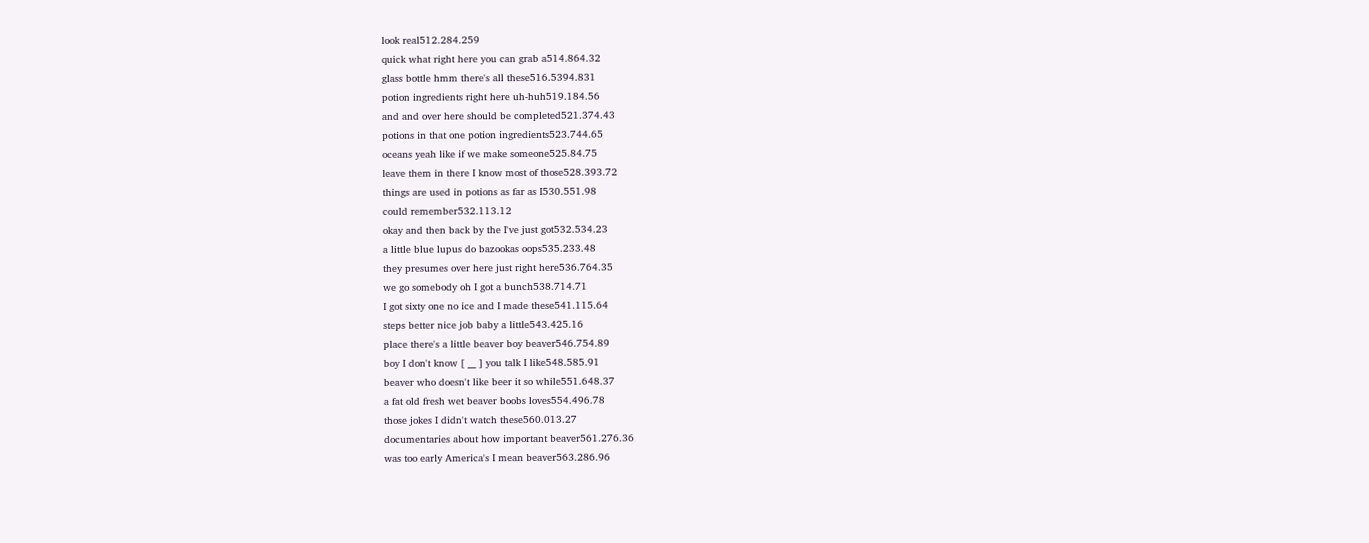look real512.284.259
quick what right here you can grab a514.864.32
glass bottle hmm there's all these516.5394.831
potion ingredients right here uh-huh519.184.56
and and over here should be completed521.374.43
potions in that one potion ingredients523.744.65
oceans yeah like if we make someone525.84.75
leave them in there I know most of those528.393.72
things are used in potions as far as I530.551.98
could remember532.113.12
okay and then back by the I've just got532.534.23
a little blue lupus do bazookas oops535.233.48
they presumes over here just right here536.764.35
we go somebody oh I got a bunch538.714.71
I got sixty one no ice and I made these541.115.64
steps better nice job baby a little543.425.16
place there's a little beaver boy beaver546.754.89
boy I don't know [ __ ] you talk I like548.585.91
beaver who doesn't like beer it so while551.648.37
a fat old fresh wet beaver boobs loves554.496.78
those jokes I didn't watch these560.013.27
documentaries about how important beaver561.276.36
was too early America's I mean beaver563.286.96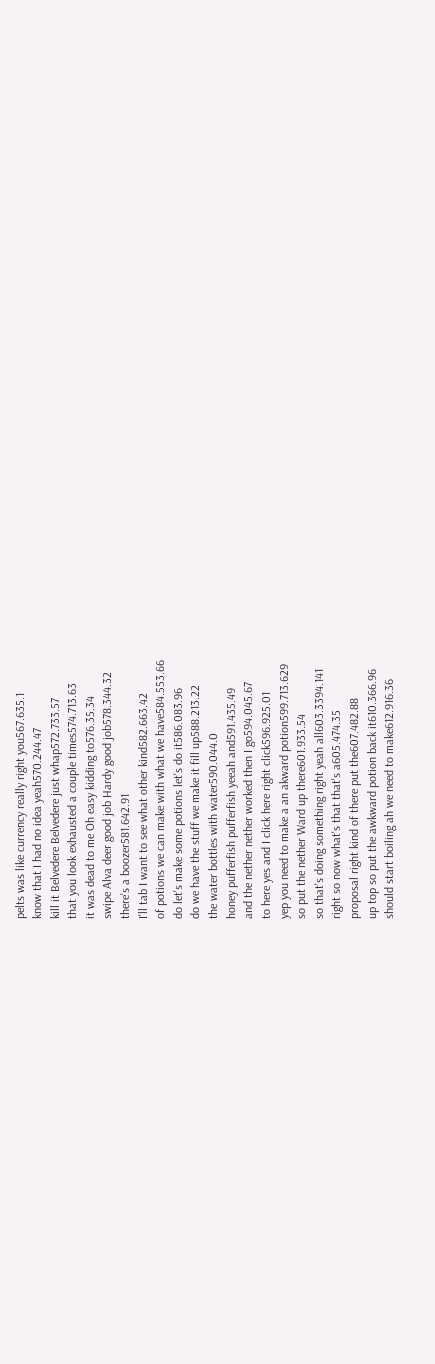pelts was like currency really right you567.635.1
know that I had no idea yeah570.244.47
kill it Belvedere Belvedere just whap572.733.57
that you look exhausted a couple times574.713.63
it was dead to me Oh easy kidding to576.35.34
swipe Alva deer good job Hardy good job578.344.32
there's a boozer581.642.91
I'll tab I want to see what other kind582.663.42
of potions we can make with what we have584.553.66
do let's make some potions let's do it586.083.96
do we have the stuff we make it fill up588.213.22
the water bottles with water590.044.0
honey pufferfish pufferfish yeeah and591.435.49
and the nether nether worked then I go594.045.67
to here yes and I click here right click596.925.01
yep you need to make a an akward potion599.713.629
so put the nether Ward up there601.933.54
so that's doing something right yeah all603.3394.141
right so now what's that that's a605.474.35
proposal right kind of there put the607.482.88
up top so put the awkward potion back it610.366.96
should start boiling ah we need to make612.916.36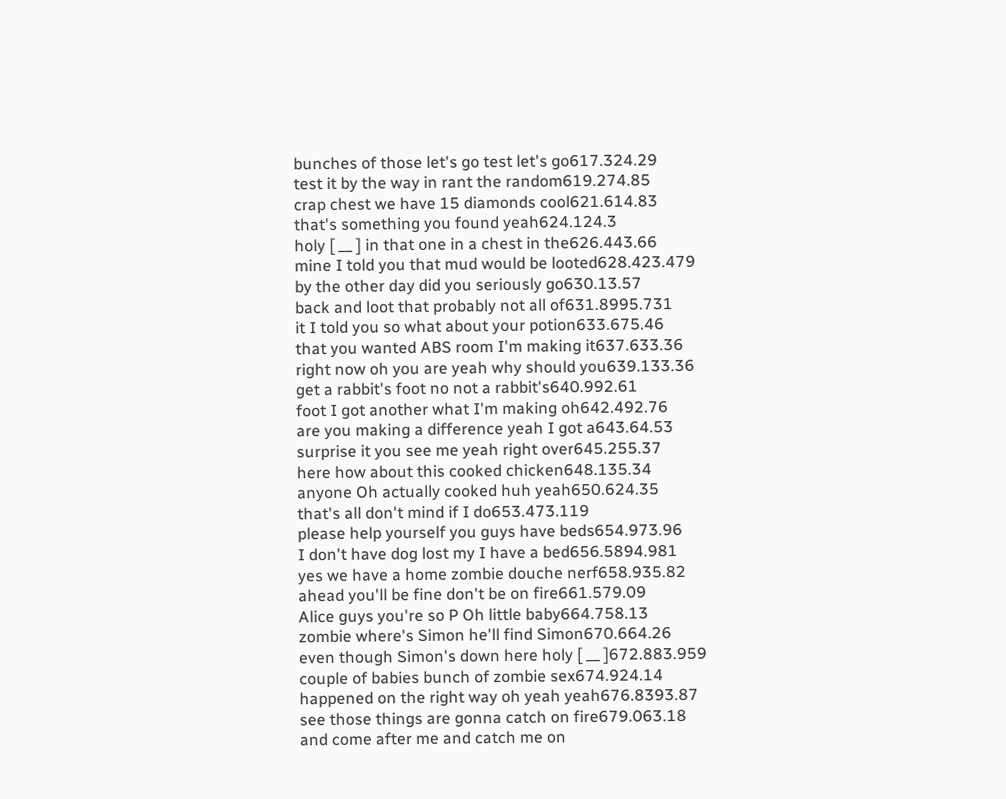bunches of those let's go test let's go617.324.29
test it by the way in rant the random619.274.85
crap chest we have 15 diamonds cool621.614.83
that's something you found yeah624.124.3
holy [ __ ] in that one in a chest in the626.443.66
mine I told you that mud would be looted628.423.479
by the other day did you seriously go630.13.57
back and loot that probably not all of631.8995.731
it I told you so what about your potion633.675.46
that you wanted ABS room I'm making it637.633.36
right now oh you are yeah why should you639.133.36
get a rabbit's foot no not a rabbit's640.992.61
foot I got another what I'm making oh642.492.76
are you making a difference yeah I got a643.64.53
surprise it you see me yeah right over645.255.37
here how about this cooked chicken648.135.34
anyone Oh actually cooked huh yeah650.624.35
that's all don't mind if I do653.473.119
please help yourself you guys have beds654.973.96
I don't have dog lost my I have a bed656.5894.981
yes we have a home zombie douche nerf658.935.82
ahead you'll be fine don't be on fire661.579.09
Alice guys you're so P Oh little baby664.758.13
zombie where's Simon he'll find Simon670.664.26
even though Simon's down here holy [ __ ]672.883.959
couple of babies bunch of zombie sex674.924.14
happened on the right way oh yeah yeah676.8393.87
see those things are gonna catch on fire679.063.18
and come after me and catch me on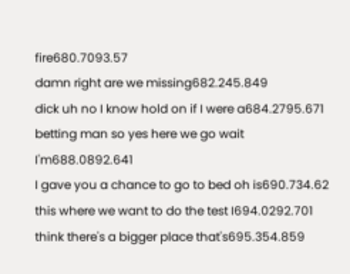fire680.7093.57
damn right are we missing682.245.849
dick uh no I know hold on if I were a684.2795.671
betting man so yes here we go wait I'm688.0892.641
I gave you a chance to go to bed oh is690.734.62
this where we want to do the test I694.0292.701
think there's a bigger place that's695.354.859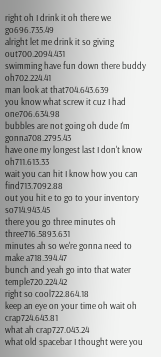right oh I drink it oh there we go696.735.49
alright let me drink it so giving out700.2094.431
swimming have fun down there buddy oh702.224.41
man look at that704.643.639
you know what screw it cuz I had one706.634.98
bubbles are not going oh dude I'm gonna708.2795.43
have one my longest last I don't know oh711.613.33
wait you can hit I know how you can find713.7092.88
out you hit e to go to your inventory so714.943.45
there you go three minutes oh three716.5893.631
minutes ah so we're gonna need to make a718.394.47
bunch and yeah go into that water temple720.224.42
right so cool722.864.18
keep an eye on your time oh wait oh crap724.643.81
what ah crap727.043.24
what old spacebar I thought were you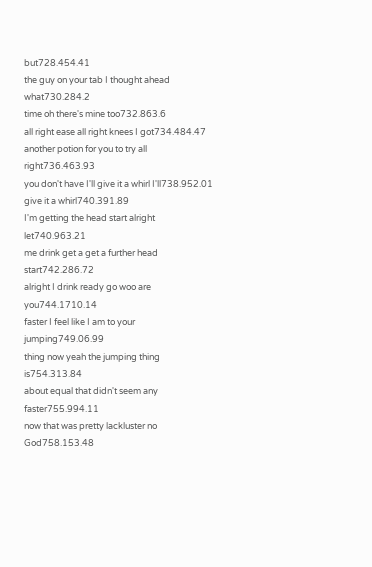but728.454.41
the guy on your tab I thought ahead what730.284.2
time oh there's mine too732.863.6
all right ease all right knees I got734.484.47
another potion for you to try all right736.463.93
you don't have I'll give it a whirl I'll738.952.01
give it a whirl740.391.89
I'm getting the head start alright let740.963.21
me drink get a get a further head start742.286.72
alright I drink ready go woo are you744.1710.14
faster I feel like I am to your jumping749.06.99
thing now yeah the jumping thing is754.313.84
about equal that didn't seem any faster755.994.11
now that was pretty lackluster no God758.153.48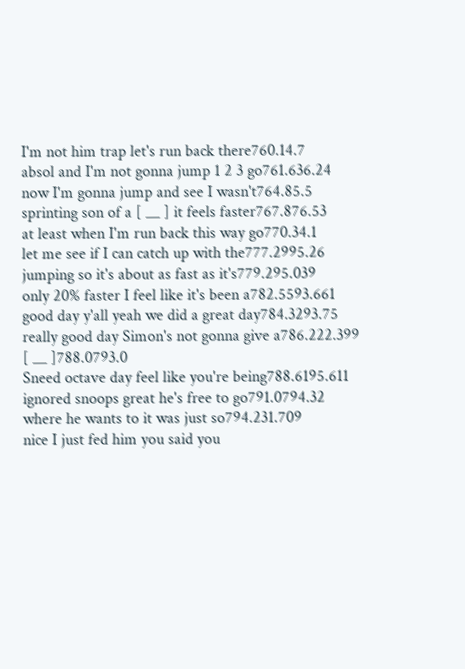I'm not him trap let's run back there760.14.7
absol and I'm not gonna jump 1 2 3 go761.636.24
now I'm gonna jump and see I wasn't764.85.5
sprinting son of a [ __ ] it feels faster767.876.53
at least when I'm run back this way go770.34.1
let me see if I can catch up with the777.2995.26
jumping so it's about as fast as it's779.295.039
only 20% faster I feel like it's been a782.5593.661
good day y'all yeah we did a great day784.3293.75
really good day Simon's not gonna give a786.222.399
[ __ ]788.0793.0
Sneed octave day feel like you're being788.6195.611
ignored snoops great he's free to go791.0794.32
where he wants to it was just so794.231.709
nice I just fed him you said you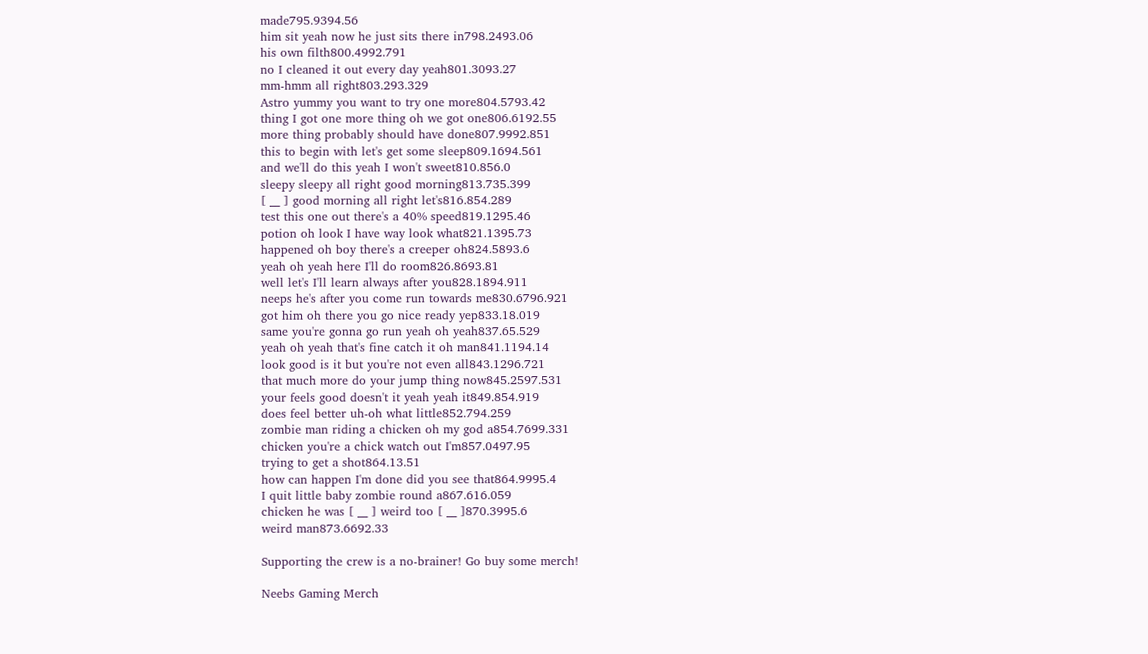made795.9394.56
him sit yeah now he just sits there in798.2493.06
his own filth800.4992.791
no I cleaned it out every day yeah801.3093.27
mm-hmm all right803.293.329
Astro yummy you want to try one more804.5793.42
thing I got one more thing oh we got one806.6192.55
more thing probably should have done807.9992.851
this to begin with let's get some sleep809.1694.561
and we'll do this yeah I won't sweet810.856.0
sleepy sleepy all right good morning813.735.399
[ __ ] good morning all right let's816.854.289
test this one out there's a 40% speed819.1295.46
potion oh look I have way look what821.1395.73
happened oh boy there's a creeper oh824.5893.6
yeah oh yeah here I'll do room826.8693.81
well let's I'll learn always after you828.1894.911
neeps he's after you come run towards me830.6796.921
got him oh there you go nice ready yep833.18.019
same you're gonna go run yeah oh yeah837.65.529
yeah oh yeah that's fine catch it oh man841.1194.14
look good is it but you're not even all843.1296.721
that much more do your jump thing now845.2597.531
your feels good doesn't it yeah yeah it849.854.919
does feel better uh-oh what little852.794.259
zombie man riding a chicken oh my god a854.7699.331
chicken you're a chick watch out I'm857.0497.95
trying to get a shot864.13.51
how can happen I'm done did you see that864.9995.4
I quit little baby zombie round a867.616.059
chicken he was [ __ ] weird too [ __ ]870.3995.6
weird man873.6692.33

Supporting the crew is a no-brainer! Go buy some merch!

Neebs Gaming Merch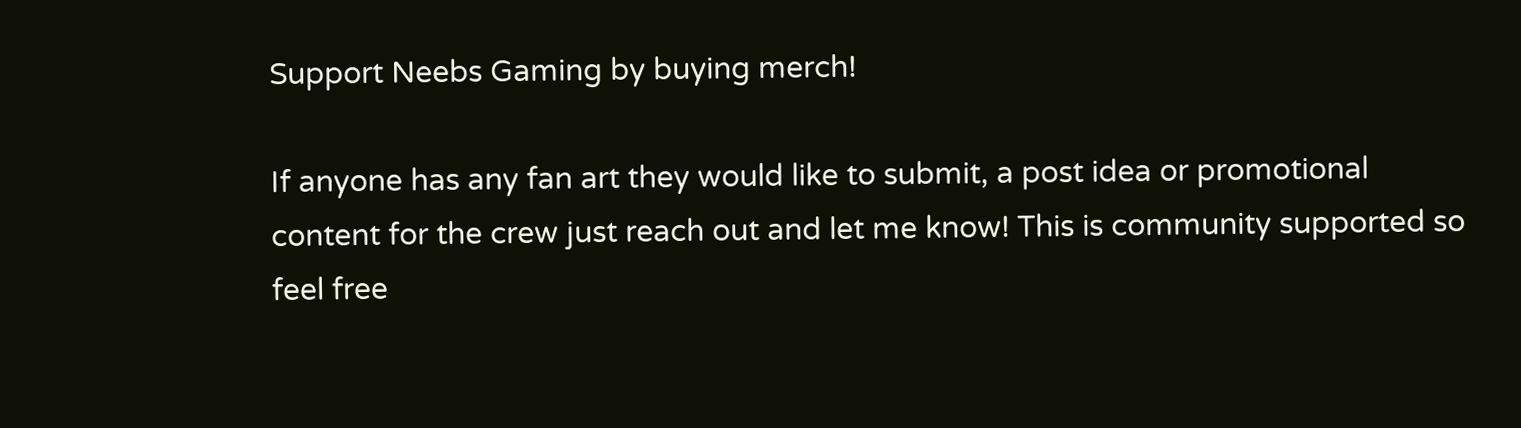Support Neebs Gaming by buying merch!

If anyone has any fan art they would like to submit, a post idea or promotional content for the crew just reach out and let me know! This is community supported so feel free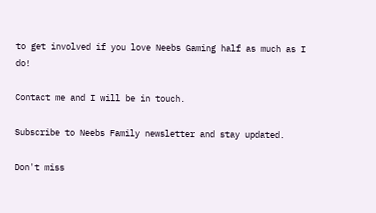to get involved if you love Neebs Gaming half as much as I do!

Contact me and I will be in touch.

Subscribe to Neebs Family newsletter and stay updated.

Don't miss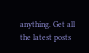anything. Get all the latest posts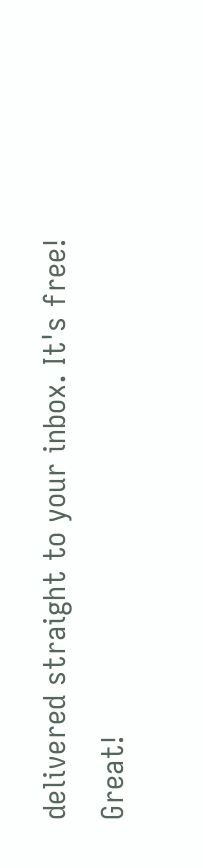delivered straight to your inbox. It's free!
Great!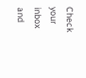Check your inbox and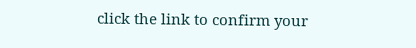click the link to confirm your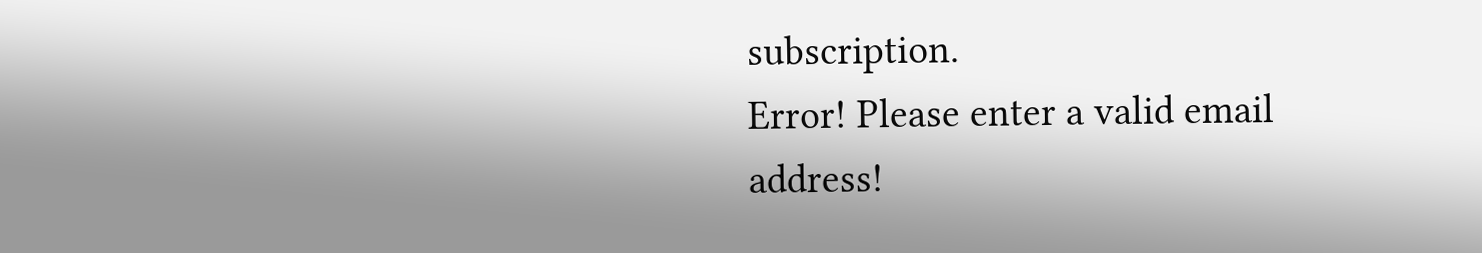subscription.
Error! Please enter a valid email address!